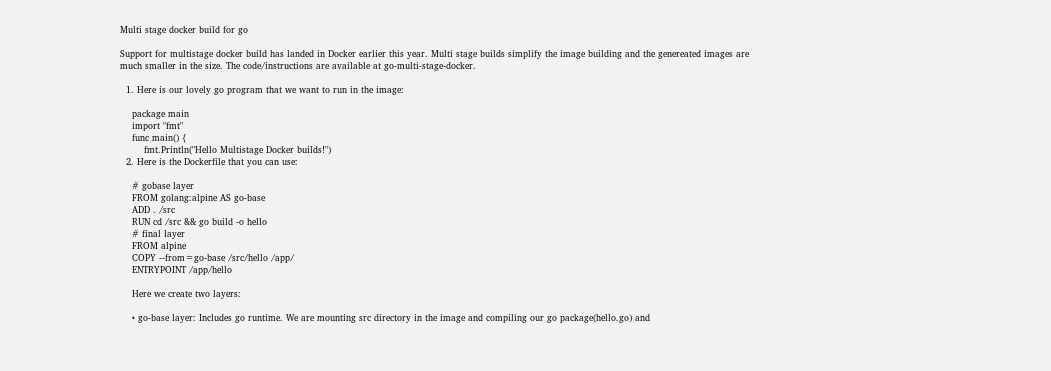Multi stage docker build for go

Support for multistage docker build has landed in Docker earlier this year. Multi stage builds simplify the image building and the genereated images are much smaller in the size. The code/instructions are available at go-multi-stage-docker.

  1. Here is our lovely go program that we want to run in the image:

    package main
    import "fmt"
    func main() {
        fmt.Println("Hello Multistage Docker builds!")
  2. Here is the Dockerfile that you can use:

    # gobase layer
    FROM golang:alpine AS go-base
    ADD . /src
    RUN cd /src && go build -o hello
    # final layer
    FROM alpine
    COPY --from=go-base /src/hello /app/
    ENTRYPOINT /app/hello

    Here we create two layers:

    • go-base layer: Includes go runtime. We are mounting src directory in the image and compiling our go package(hello.go) and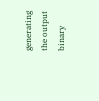generating the output binary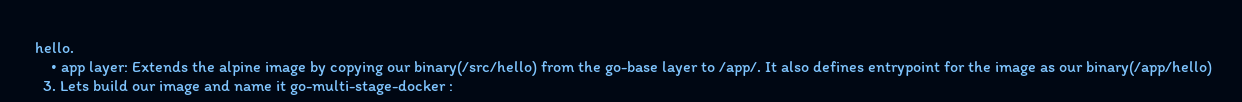hello.
    • app layer: Extends the alpine image by copying our binary(/src/hello) from the go-base layer to /app/. It also defines entrypoint for the image as our binary(/app/hello)
  3. Lets build our image and name it go-multi-stage-docker :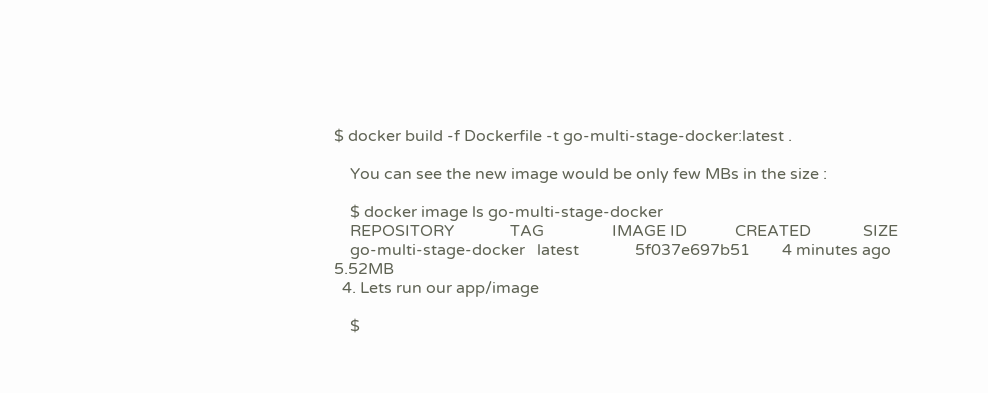$ docker build -f Dockerfile -t go-multi-stage-docker:latest .

    You can see the new image would be only few MBs in the size :

    $ docker image ls go-multi-stage-docker
    REPOSITORY              TAG                 IMAGE ID            CREATED             SIZE
    go-multi-stage-docker   latest              5f037e697b51        4 minutes ago       5.52MB
  4. Lets run our app/image

    $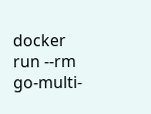docker run --rm go-multi-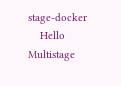stage-docker
    Hello Multistage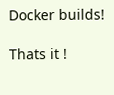Docker builds!

Thats it !